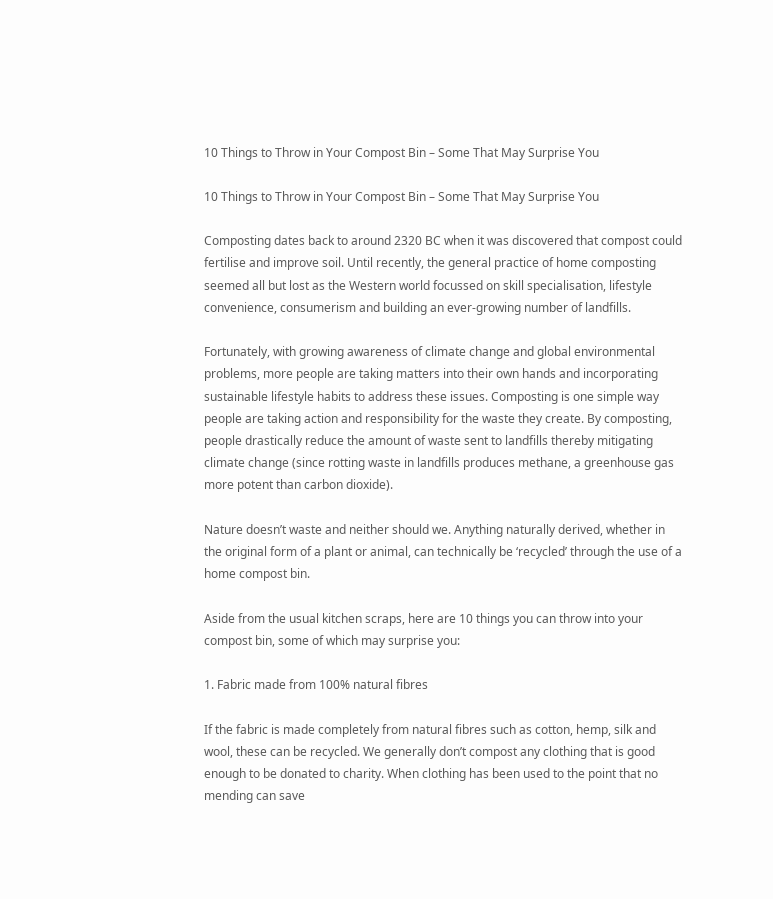10 Things to Throw in Your Compost Bin – Some That May Surprise You

10 Things to Throw in Your Compost Bin – Some That May Surprise You

Composting dates back to around 2320 BC when it was discovered that compost could fertilise and improve soil. Until recently, the general practice of home composting seemed all but lost as the Western world focussed on skill specialisation, lifestyle convenience, consumerism and building an ever-growing number of landfills.

Fortunately, with growing awareness of climate change and global environmental problems, more people are taking matters into their own hands and incorporating sustainable lifestyle habits to address these issues. Composting is one simple way people are taking action and responsibility for the waste they create. By composting, people drastically reduce the amount of waste sent to landfills thereby mitigating climate change (since rotting waste in landfills produces methane, a greenhouse gas more potent than carbon dioxide).

Nature doesn’t waste and neither should we. Anything naturally derived, whether in the original form of a plant or animal, can technically be ‘recycled’ through the use of a home compost bin.

Aside from the usual kitchen scraps, here are 10 things you can throw into your compost bin, some of which may surprise you:

1. Fabric made from 100% natural fibres

If the fabric is made completely from natural fibres such as cotton, hemp, silk and wool, these can be recycled. We generally don’t compost any clothing that is good enough to be donated to charity. When clothing has been used to the point that no mending can save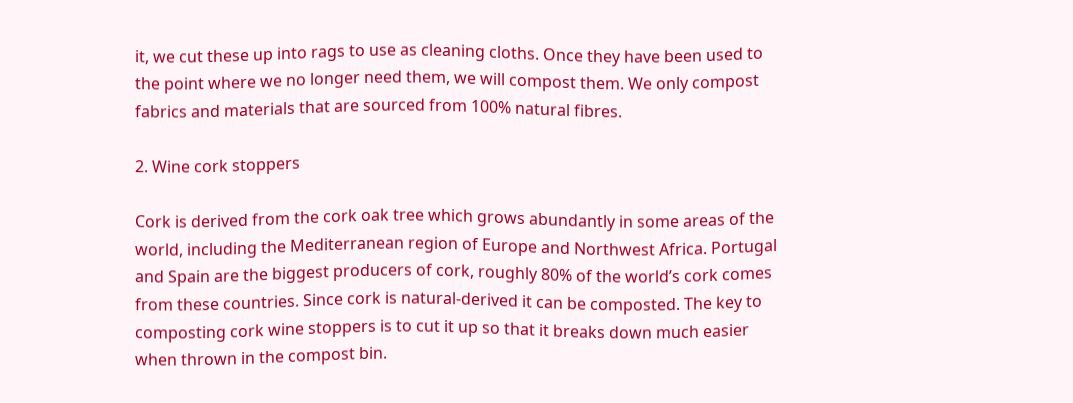it, we cut these up into rags to use as cleaning cloths. Once they have been used to the point where we no longer need them, we will compost them. We only compost fabrics and materials that are sourced from 100% natural fibres.

2. Wine cork stoppers

Cork is derived from the cork oak tree which grows abundantly in some areas of the world, including the Mediterranean region of Europe and Northwest Africa. Portugal and Spain are the biggest producers of cork, roughly 80% of the world’s cork comes from these countries. Since cork is natural-derived it can be composted. The key to composting cork wine stoppers is to cut it up so that it breaks down much easier when thrown in the compost bin.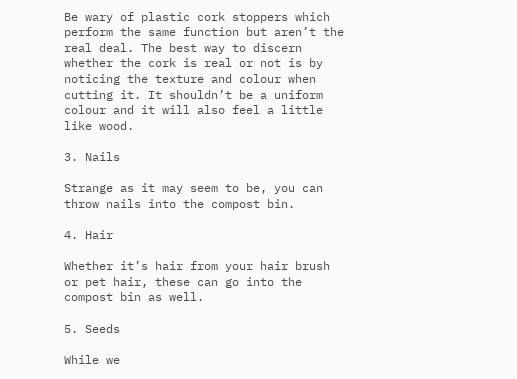Be wary of plastic cork stoppers which perform the same function but aren’t the real deal. The best way to discern whether the cork is real or not is by noticing the texture and colour when cutting it. It shouldn’t be a uniform colour and it will also feel a little like wood.

3. Nails

Strange as it may seem to be, you can throw nails into the compost bin.

4. Hair

Whether it’s hair from your hair brush or pet hair, these can go into the compost bin as well.

5. Seeds

While we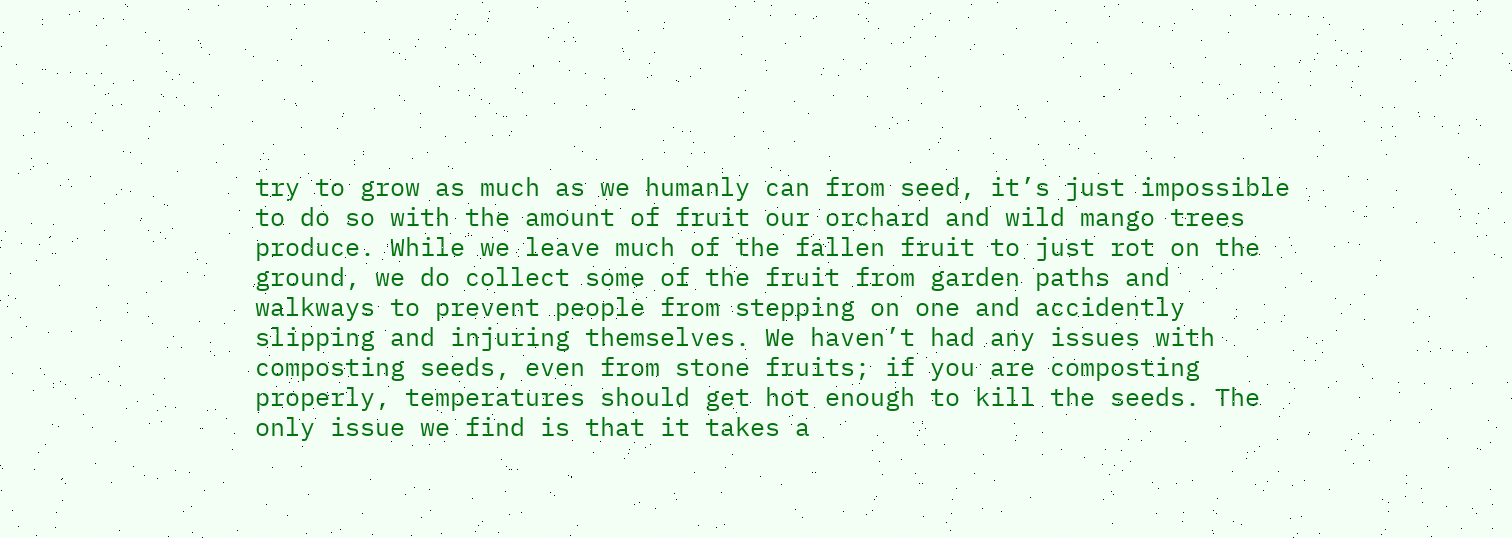try to grow as much as we humanly can from seed, it’s just impossible to do so with the amount of fruit our orchard and wild mango trees produce. While we leave much of the fallen fruit to just rot on the ground, we do collect some of the fruit from garden paths and walkways to prevent people from stepping on one and accidently slipping and injuring themselves. We haven’t had any issues with composting seeds, even from stone fruits; if you are composting properly, temperatures should get hot enough to kill the seeds. The only issue we find is that it takes a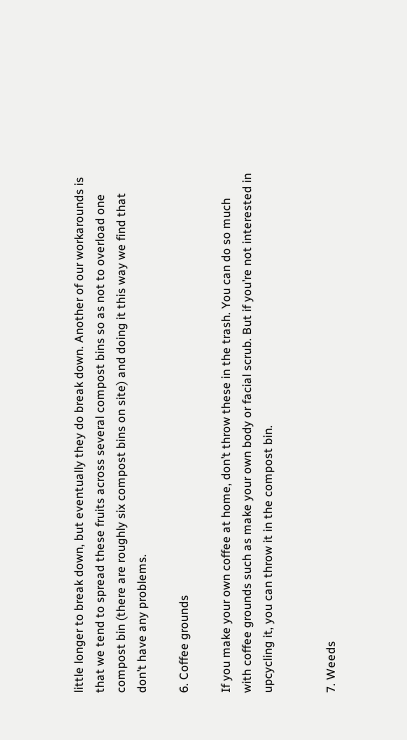little longer to break down, but eventually they do break down. Another of our workarounds is that we tend to spread these fruits across several compost bins so as not to overload one compost bin (there are roughly six compost bins on site) and doing it this way we find that don’t have any problems.

6. Coffee grounds

If you make your own coffee at home, don’t throw these in the trash. You can do so much with coffee grounds such as make your own body or facial scrub. But if you’re not interested in upcycling it, you can throw it in the compost bin.


7. Weeds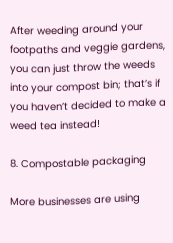After weeding around your footpaths and veggie gardens, you can just throw the weeds into your compost bin; that’s if you haven’t decided to make a weed tea instead!

8. Compostable packaging

More businesses are using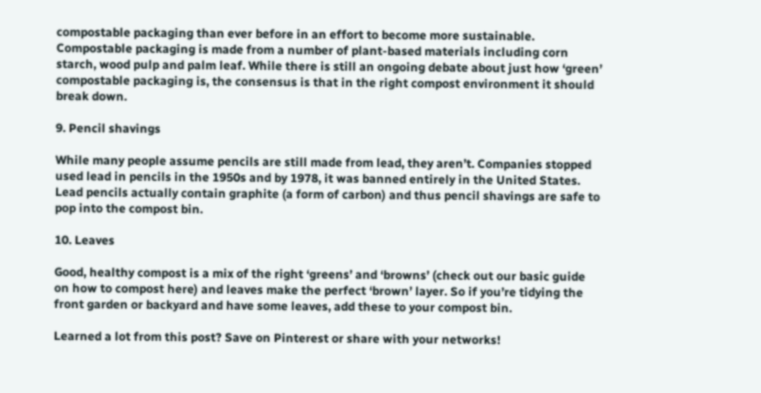compostable packaging than ever before in an effort to become more sustainable. Compostable packaging is made from a number of plant-based materials including corn starch, wood pulp and palm leaf. While there is still an ongoing debate about just how ‘green’ compostable packaging is, the consensus is that in the right compost environment it should break down.

9. Pencil shavings

While many people assume pencils are still made from lead, they aren’t. Companies stopped used lead in pencils in the 1950s and by 1978, it was banned entirely in the United States. Lead pencils actually contain graphite (a form of carbon) and thus pencil shavings are safe to pop into the compost bin.

10. Leaves

Good, healthy compost is a mix of the right ‘greens’ and ‘browns’ (check out our basic guide on how to compost here) and leaves make the perfect ‘brown’ layer. So if you’re tidying the front garden or backyard and have some leaves, add these to your compost bin.

Learned a lot from this post? Save on Pinterest or share with your networks!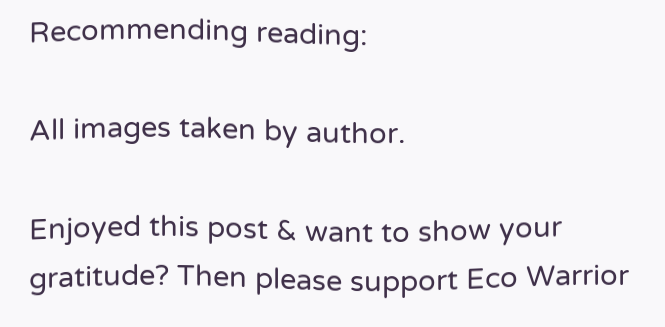Recommending reading:

All images taken by author.

Enjoyed this post & want to show your gratitude? Then please support Eco Warrior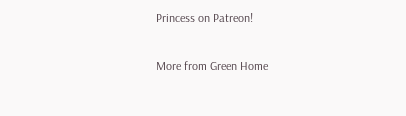Princess on Patreon!

More from Green Home